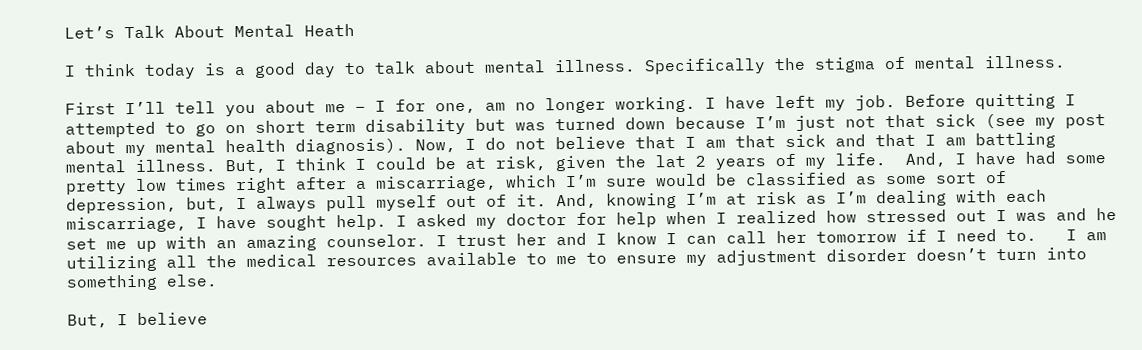Let’s Talk About Mental Heath

I think today is a good day to talk about mental illness. Specifically the stigma of mental illness.

First I’ll tell you about me – I for one, am no longer working. I have left my job. Before quitting I attempted to go on short term disability but was turned down because I’m just not that sick (see my post about my mental health diagnosis). Now, I do not believe that I am that sick and that I am battling mental illness. But, I think I could be at risk, given the lat 2 years of my life.  And, I have had some pretty low times right after a miscarriage, which I’m sure would be classified as some sort of depression, but, I always pull myself out of it. And, knowing I’m at risk as I’m dealing with each miscarriage, I have sought help. I asked my doctor for help when I realized how stressed out I was and he set me up with an amazing counselor. I trust her and I know I can call her tomorrow if I need to.   I am utilizing all the medical resources available to me to ensure my adjustment disorder doesn’t turn into something else.

But, I believe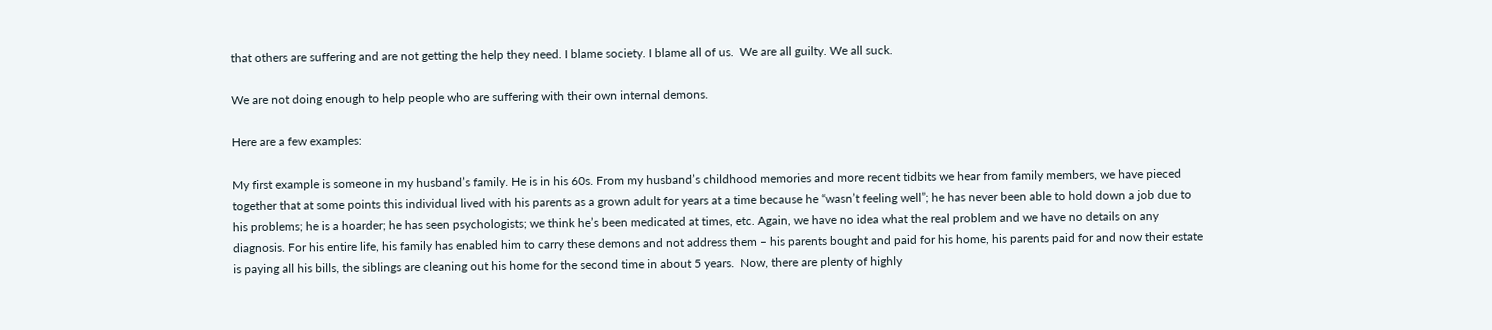that others are suffering and are not getting the help they need. I blame society. I blame all of us.  We are all guilty. We all suck.

We are not doing enough to help people who are suffering with their own internal demons.

Here are a few examples:

My first example is someone in my husband’s family. He is in his 60s. From my husband’s childhood memories and more recent tidbits we hear from family members, we have pieced together that at some points this individual lived with his parents as a grown adult for years at a time because he “wasn’t feeling well”; he has never been able to hold down a job due to his problems; he is a hoarder; he has seen psychologists; we think he’s been medicated at times, etc. Again, we have no idea what the real problem and we have no details on any diagnosis. For his entire life, his family has enabled him to carry these demons and not address them – his parents bought and paid for his home, his parents paid for and now their estate is paying all his bills, the siblings are cleaning out his home for the second time in about 5 years.  Now, there are plenty of highly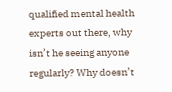qualified mental health experts out there, why isn’t he seeing anyone regularly? Why doesn’t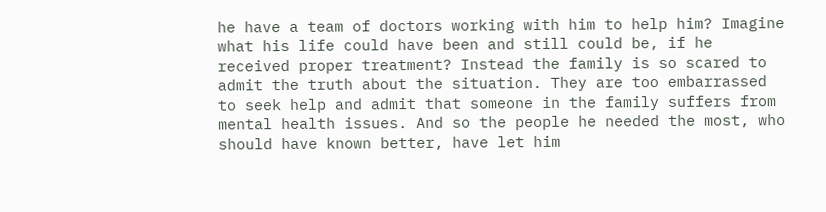he have a team of doctors working with him to help him? Imagine what his life could have been and still could be, if he received proper treatment? Instead the family is so scared to admit the truth about the situation. They are too embarrassed to seek help and admit that someone in the family suffers from mental health issues. And so the people he needed the most, who should have known better, have let him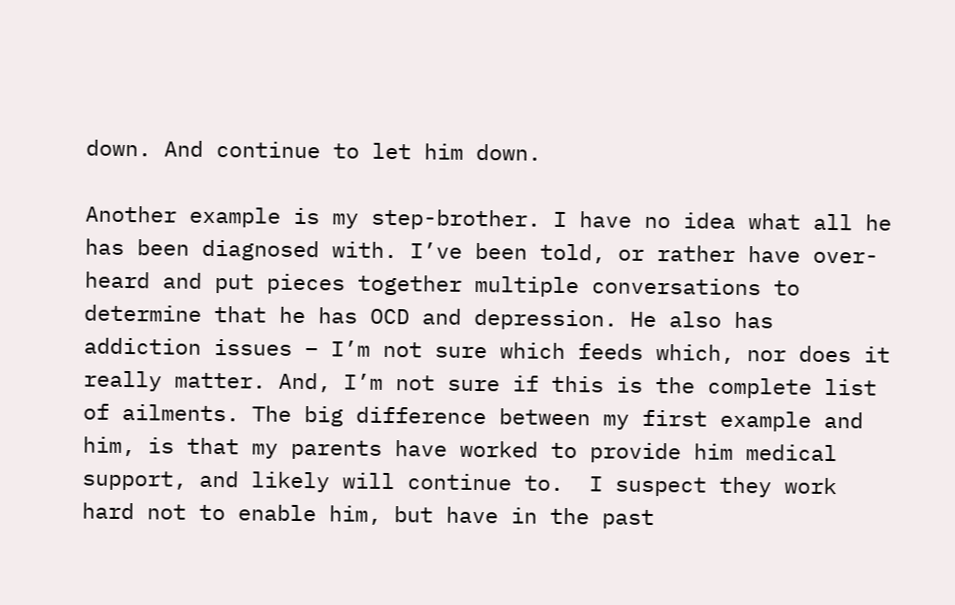down. And continue to let him down.

Another example is my step-brother. I have no idea what all he has been diagnosed with. I’ve been told, or rather have over-heard and put pieces together multiple conversations to determine that he has OCD and depression. He also has addiction issues – I’m not sure which feeds which, nor does it really matter. And, I’m not sure if this is the complete list of ailments. The big difference between my first example and him, is that my parents have worked to provide him medical support, and likely will continue to.  I suspect they work hard not to enable him, but have in the past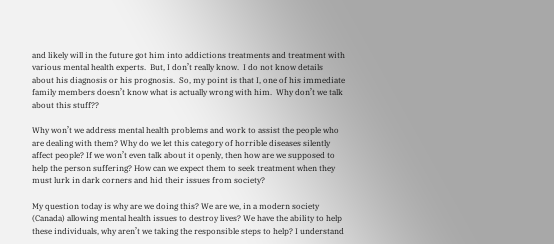and likely will in the future got him into addictions treatments and treatment with various mental health experts.  But, I don’t really know.  I do not know details about his diagnosis or his prognosis.  So, my point is that I, one of his immediate family members doesn’t know what is actually wrong with him.  Why don’t we talk about this stuff??

Why won’t we address mental health problems and work to assist the people who are dealing with them? Why do we let this category of horrible diseases silently affect people? If we won’t even talk about it openly, then how are we supposed to help the person suffering? How can we expect them to seek treatment when they must lurk in dark corners and hid their issues from society?

My question today is why are we doing this? We are we, in a modern society (Canada) allowing mental health issues to destroy lives? We have the ability to help these individuals, why aren’t we taking the responsible steps to help? I understand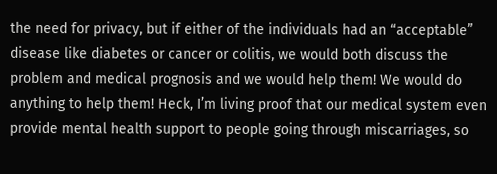the need for privacy, but if either of the individuals had an “acceptable” disease like diabetes or cancer or colitis, we would both discuss the problem and medical prognosis and we would help them! We would do anything to help them! Heck, I’m living proof that our medical system even provide mental health support to people going through miscarriages, so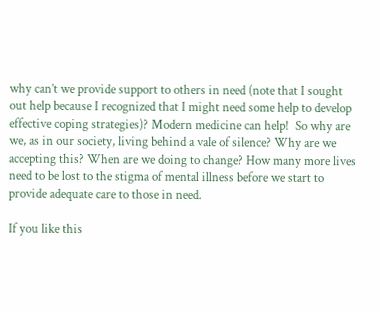why can’t we provide support to others in need (note that I sought out help because I recognized that I might need some help to develop effective coping strategies)? Modern medicine can help!  So why are we, as in our society, living behind a vale of silence? Why are we accepting this? When are we doing to change? How many more lives need to be lost to the stigma of mental illness before we start to provide adequate care to those in need.

If you like this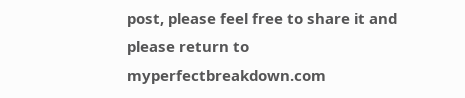post, please feel free to share it and please return to myperfectbreakdown.com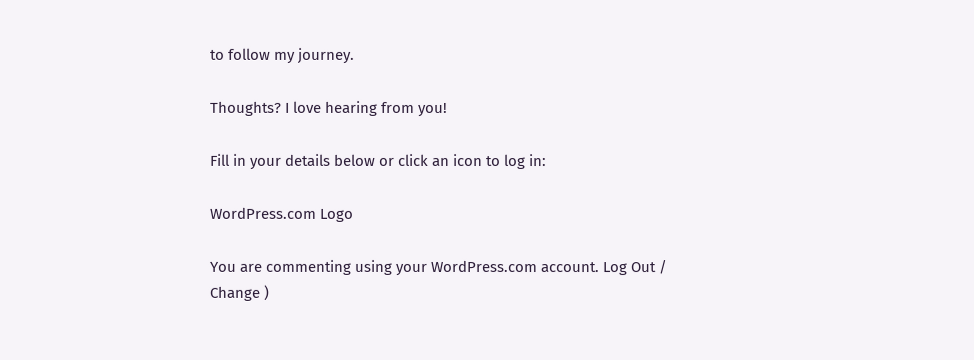to follow my journey.

Thoughts? I love hearing from you!

Fill in your details below or click an icon to log in:

WordPress.com Logo

You are commenting using your WordPress.com account. Log Out /  Change )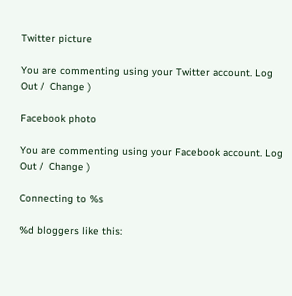Twitter picture

You are commenting using your Twitter account. Log Out /  Change )

Facebook photo

You are commenting using your Facebook account. Log Out /  Change )

Connecting to %s

%d bloggers like this: